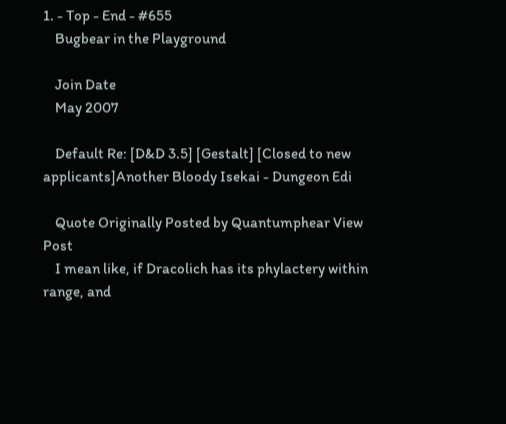1. - Top - End - #655
    Bugbear in the Playground

    Join Date
    May 2007

    Default Re: [D&D 3.5] [Gestalt] [Closed to new applicants]Another Bloody Isekai - Dungeon Edi

    Quote Originally Posted by Quantumphear View Post
    I mean like, if Dracolich has its phylactery within range, and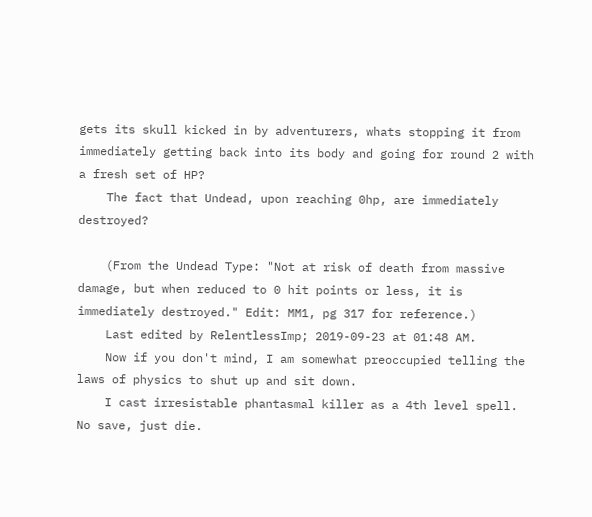gets its skull kicked in by adventurers, whats stopping it from immediately getting back into its body and going for round 2 with a fresh set of HP?
    The fact that Undead, upon reaching 0hp, are immediately destroyed?

    (From the Undead Type: "Not at risk of death from massive damage, but when reduced to 0 hit points or less, it is immediately destroyed." Edit: MM1, pg 317 for reference.)
    Last edited by RelentlessImp; 2019-09-23 at 01:48 AM.
    Now if you don't mind, I am somewhat preoccupied telling the laws of physics to shut up and sit down.
    I cast irresistable phantasmal killer as a 4th level spell. No save, just die.